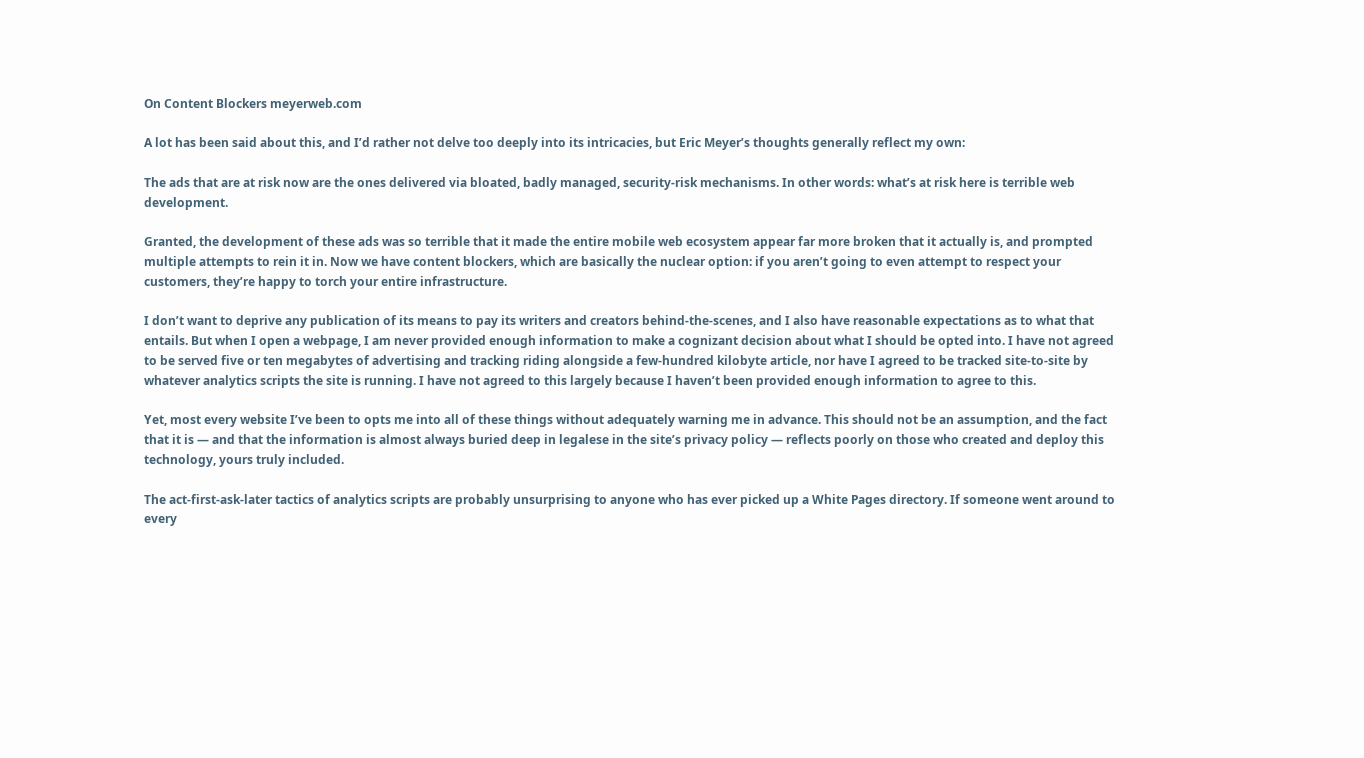On Content Blockers meyerweb.com

A lot has been said about this, and I’d rather not delve too deeply into its intricacies, but Eric Meyer’s thoughts generally reflect my own:

The ads that are at risk now are the ones delivered via bloated, badly managed, security-risk mechanisms. In other words: what’s at risk here is terrible web development.

Granted, the development of these ads was so terrible that it made the entire mobile web ecosystem appear far more broken that it actually is, and prompted multiple attempts to rein it in. Now we have content blockers, which are basically the nuclear option: if you aren’t going to even attempt to respect your customers, they’re happy to torch your entire infrastructure.

I don’t want to deprive any publication of its means to pay its writers and creators behind-the-scenes, and I also have reasonable expectations as to what that entails. But when I open a webpage, I am never provided enough information to make a cognizant decision about what I should be opted into. I have not agreed to be served five or ten megabytes of advertising and tracking riding alongside a few-hundred kilobyte article, nor have I agreed to be tracked site-to-site by whatever analytics scripts the site is running. I have not agreed to this largely because I haven’t been provided enough information to agree to this.

Yet, most every website I’ve been to opts me into all of these things without adequately warning me in advance. This should not be an assumption, and the fact that it is — and that the information is almost always buried deep in legalese in the site’s privacy policy — reflects poorly on those who created and deploy this technology, yours truly included.

The act-first-ask-later tactics of analytics scripts are probably unsurprising to anyone who has ever picked up a White Pages directory. If someone went around to every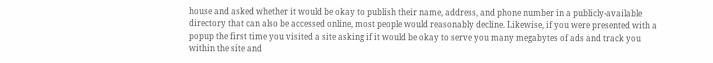house and asked whether it would be okay to publish their name, address, and phone number in a publicly-available directory that can also be accessed online, most people would reasonably decline. Likewise, if you were presented with a popup the first time you visited a site asking if it would be okay to serve you many megabytes of ads and track you within the site and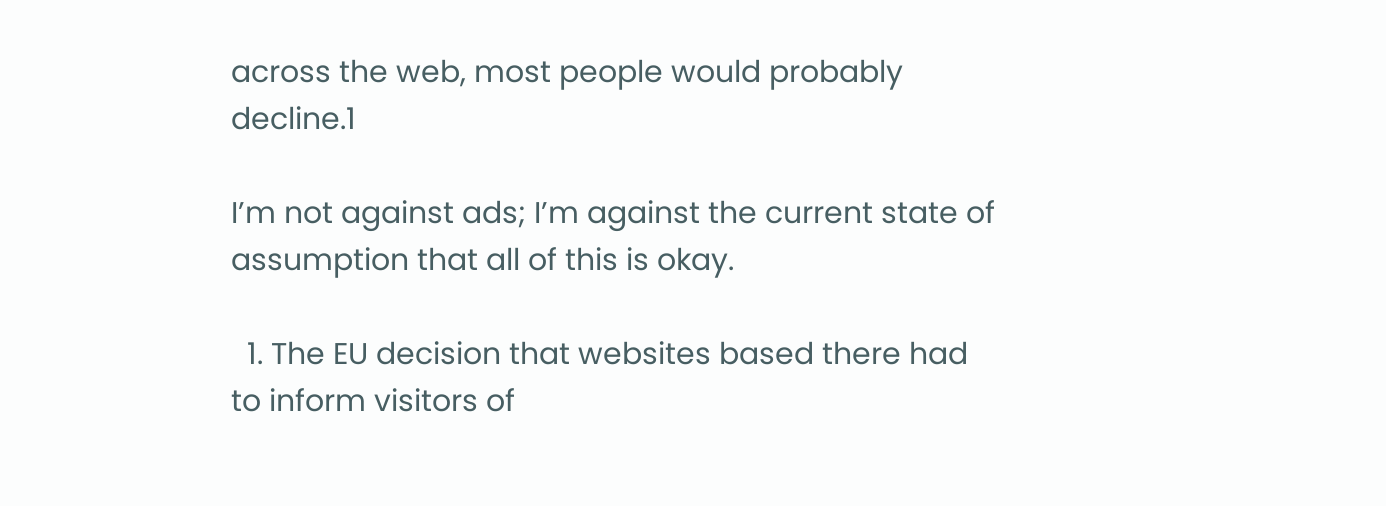across the web, most people would probably decline.1

I’m not against ads; I’m against the current state of assumption that all of this is okay.

  1. The EU decision that websites based there had to inform visitors of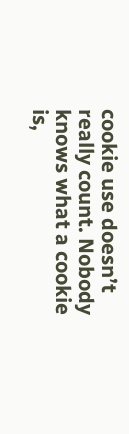cookie use doesn’t really count. Nobody knows what a cookie is,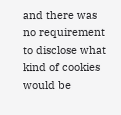and there was no requirement to disclose what kind of cookies would be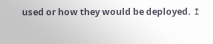used or how they would be deployed. ↥